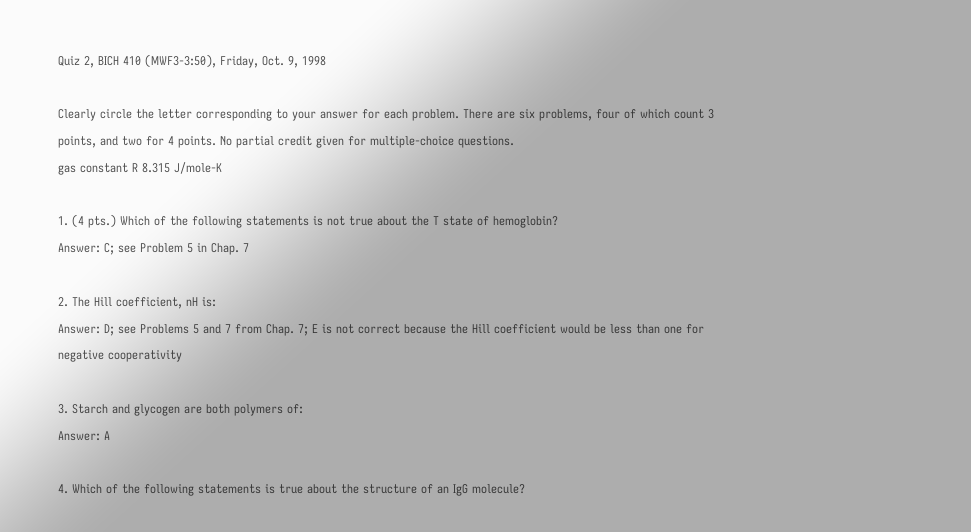Quiz 2, BICH 410 (MWF3-3:50), Friday, Oct. 9, 1998

Clearly circle the letter corresponding to your answer for each problem. There are six problems, four of which count 3 points, and two for 4 points. No partial credit given for multiple-choice questions.
gas constant R 8.315 J/mole-K

1. (4 pts.) Which of the following statements is not true about the T state of hemoglobin?
Answer: C; see Problem 5 in Chap. 7

2. The Hill coefficient, nH is:
Answer: D; see Problems 5 and 7 from Chap. 7; E is not correct because the Hill coefficient would be less than one for negative cooperativity

3. Starch and glycogen are both polymers of:
Answer: A

4. Which of the following statements is true about the structure of an IgG molecule?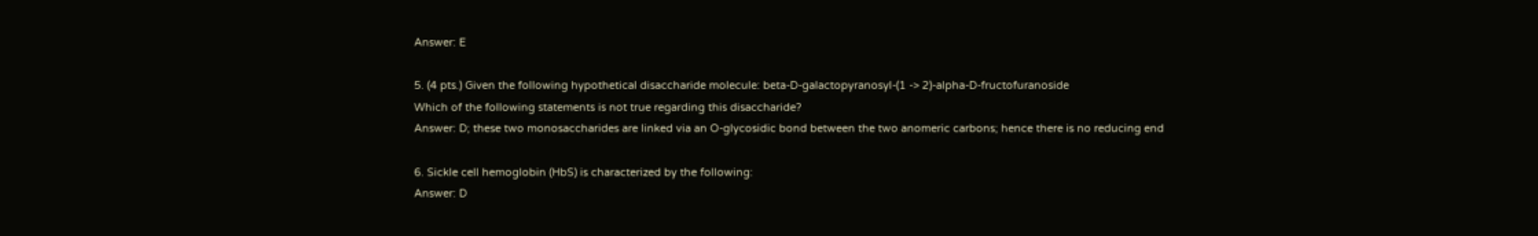Answer: E

5. (4 pts.) Given the following hypothetical disaccharide molecule: beta-D-galactopyranosyl-(1 -> 2)-alpha-D-fructofuranoside
Which of the following statements is not true regarding this disaccharide?
Answer: D; these two monosaccharides are linked via an O-glycosidic bond between the two anomeric carbons; hence there is no reducing end

6. Sickle cell hemoglobin (HbS) is characterized by the following:
Answer: D